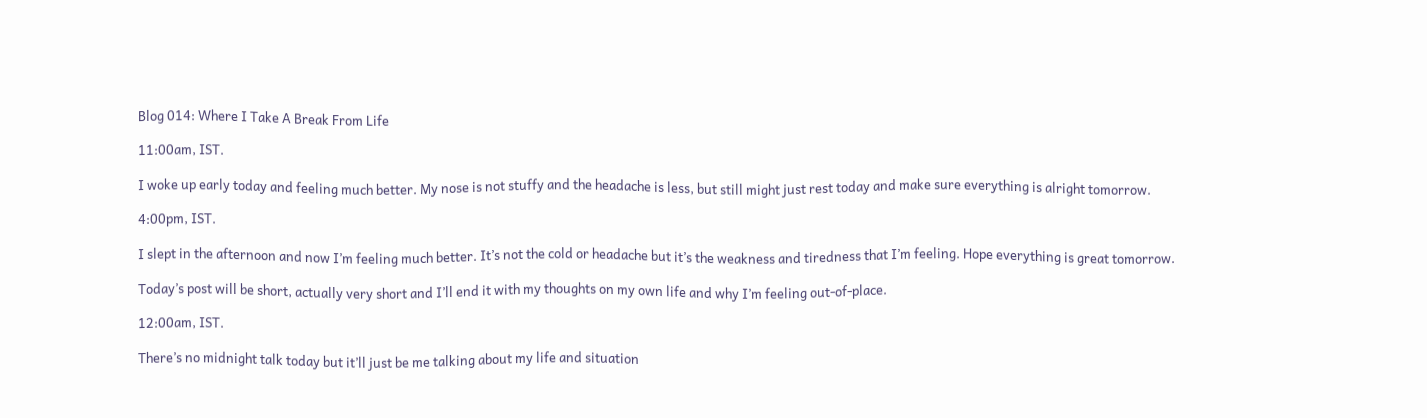Blog 014: Where I Take A Break From Life

11:00am, IST.

I woke up early today and feeling much better. My nose is not stuffy and the headache is less, but still might just rest today and make sure everything is alright tomorrow.

4:00pm, IST.

I slept in the afternoon and now I’m feeling much better. It’s not the cold or headache but it’s the weakness and tiredness that I’m feeling. Hope everything is great tomorrow.

Today’s post will be short, actually very short and I’ll end it with my thoughts on my own life and why I’m feeling out-of-place.

12:00am, IST.

There’s no midnight talk today but it’ll just be me talking about my life and situation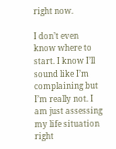right now.

I don’t even know where to start. I know I’ll sound like I’m complaining but I’m really not. I am just assessing my life situation right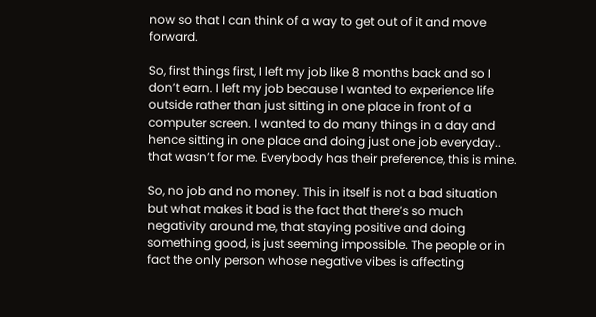now so that I can think of a way to get out of it and move forward.

So, first things first, I left my job like 8 months back and so I don’t earn. I left my job because I wanted to experience life outside rather than just sitting in one place in front of a computer screen. I wanted to do many things in a day and hence sitting in one place and doing just one job everyday.. that wasn’t for me. Everybody has their preference, this is mine.

So, no job and no money. This in itself is not a bad situation but what makes it bad is the fact that there’s so much negativity around me, that staying positive and doing something good, is just seeming impossible. The people or in fact the only person whose negative vibes is affecting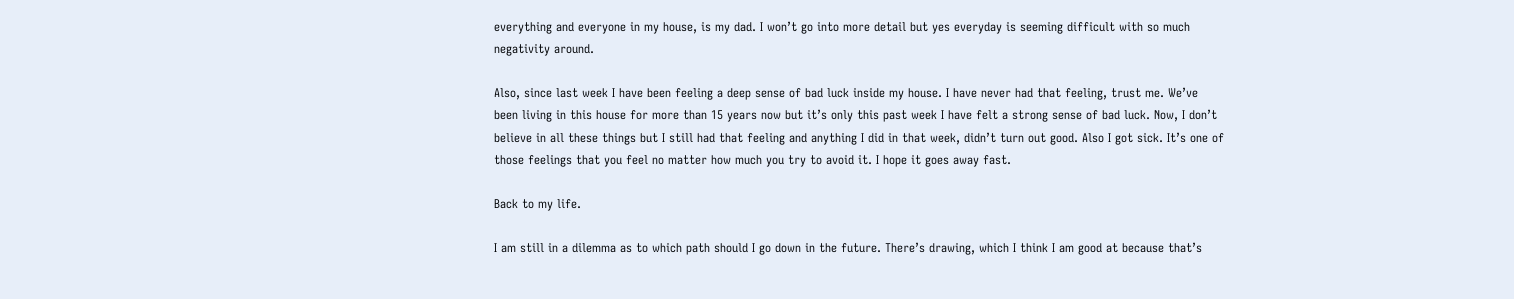everything and everyone in my house, is my dad. I won’t go into more detail but yes everyday is seeming difficult with so much negativity around.

Also, since last week I have been feeling a deep sense of bad luck inside my house. I have never had that feeling, trust me. We’ve been living in this house for more than 15 years now but it’s only this past week I have felt a strong sense of bad luck. Now, I don’t believe in all these things but I still had that feeling and anything I did in that week, didn’t turn out good. Also I got sick. It’s one of those feelings that you feel no matter how much you try to avoid it. I hope it goes away fast.

Back to my life.

I am still in a dilemma as to which path should I go down in the future. There’s drawing, which I think I am good at because that’s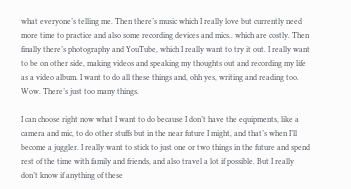what everyone’s telling me. Then there’s music which I really love but currently need more time to practice and also some recording devices and mics.. which are costly. Then finally there’s photography and YouTube, which I really want to try it out. I really want to be on other side, making videos and speaking my thoughts out and recording my life as a video album. I want to do all these things and, ohh yes, writing and reading too. Wow. There’s just too many things.

I can choose right now what I want to do because I don’t have the equipments, like a camera and mic, to do other stuffs but in the near future I might, and that’s when I’ll become a juggler. I really want to stick to just one or two things in the future and spend rest of the time with family and friends, and also travel a lot if possible. But I really don’t know if anything of these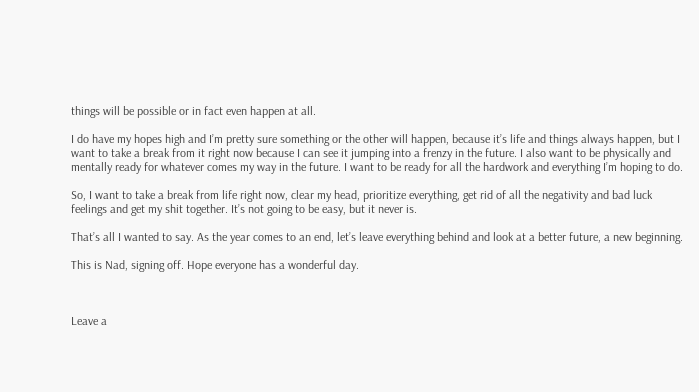things will be possible or in fact even happen at all.

I do have my hopes high and I’m pretty sure something or the other will happen, because it’s life and things always happen, but I want to take a break from it right now because I can see it jumping into a frenzy in the future. I also want to be physically and mentally ready for whatever comes my way in the future. I want to be ready for all the hardwork and everything I’m hoping to do.

So, I want to take a break from life right now, clear my head, prioritize everything, get rid of all the negativity and bad luck feelings and get my shit together. It’s not going to be easy, but it never is.

That’s all I wanted to say. As the year comes to an end, let’s leave everything behind and look at a better future, a new beginning.

This is Nad, signing off. Hope everyone has a wonderful day.



Leave a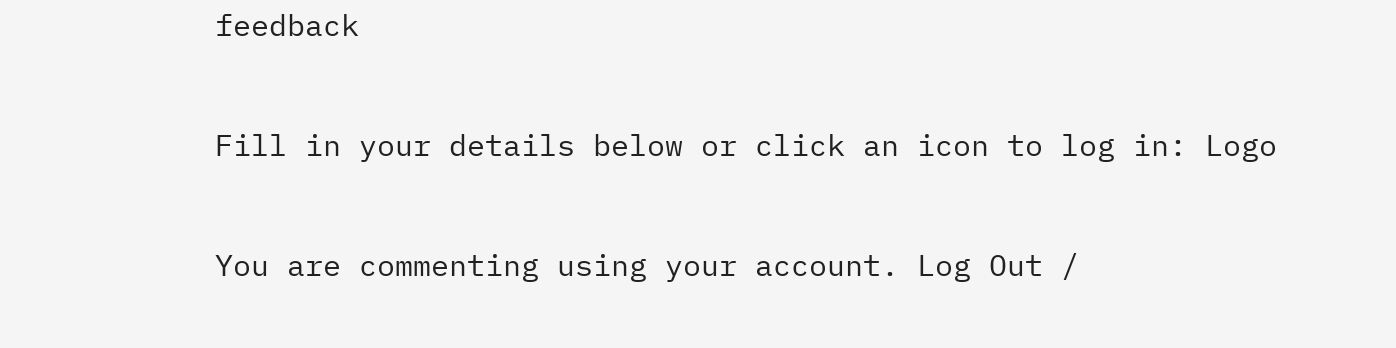feedback

Fill in your details below or click an icon to log in: Logo

You are commenting using your account. Log Out /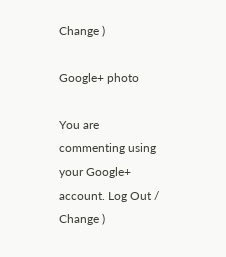Change )

Google+ photo

You are commenting using your Google+ account. Log Out /  Change )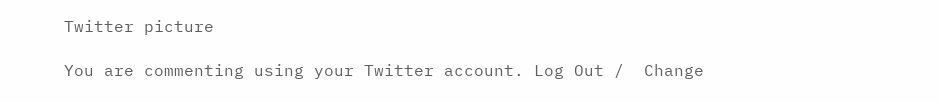Twitter picture

You are commenting using your Twitter account. Log Out /  Change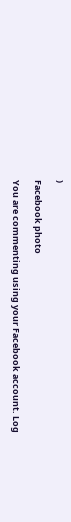)

Facebook photo

You are commenting using your Facebook account. Log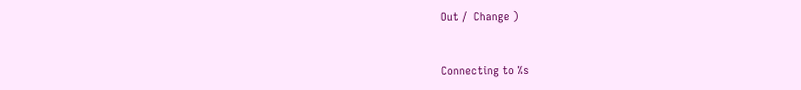Out /  Change )


Connecting to %s